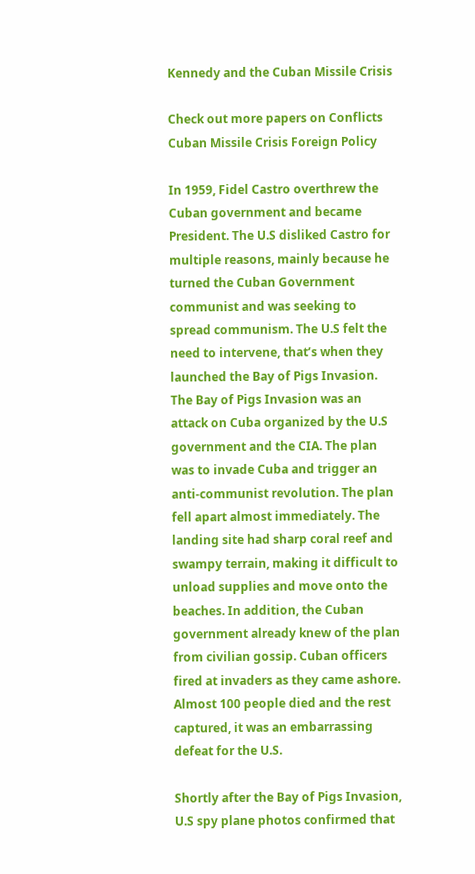Kennedy and the Cuban Missile Crisis

Check out more papers on Conflicts Cuban Missile Crisis Foreign Policy

In 1959, Fidel Castro overthrew the Cuban government and became President. The U.S disliked Castro for multiple reasons, mainly because he turned the Cuban Government communist and was seeking to spread communism. The U.S felt the need to intervene, that’s when they launched the Bay of Pigs Invasion. The Bay of Pigs Invasion was an attack on Cuba organized by the U.S government and the CIA. The plan was to invade Cuba and trigger an anti-communist revolution. The plan fell apart almost immediately. The landing site had sharp coral reef and swampy terrain, making it difficult to unload supplies and move onto the beaches. In addition, the Cuban government already knew of the plan from civilian gossip. Cuban officers fired at invaders as they came ashore. Almost 100 people died and the rest captured, it was an embarrassing defeat for the U.S.

Shortly after the Bay of Pigs Invasion, U.S spy plane photos confirmed that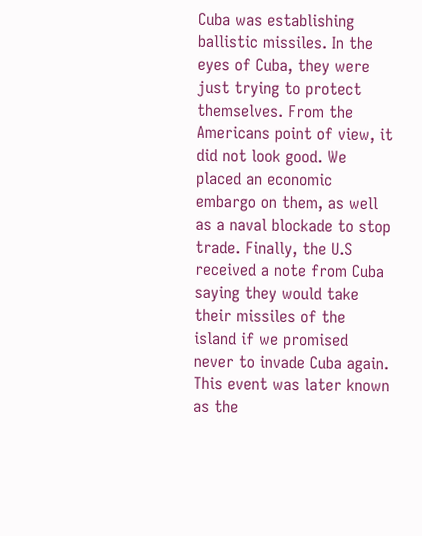Cuba was establishing ballistic missiles. In the eyes of Cuba, they were just trying to protect themselves. From the Americans point of view, it did not look good. We placed an economic embargo on them, as well as a naval blockade to stop trade. Finally, the U.S received a note from Cuba saying they would take their missiles of the island if we promised never to invade Cuba again. This event was later known as the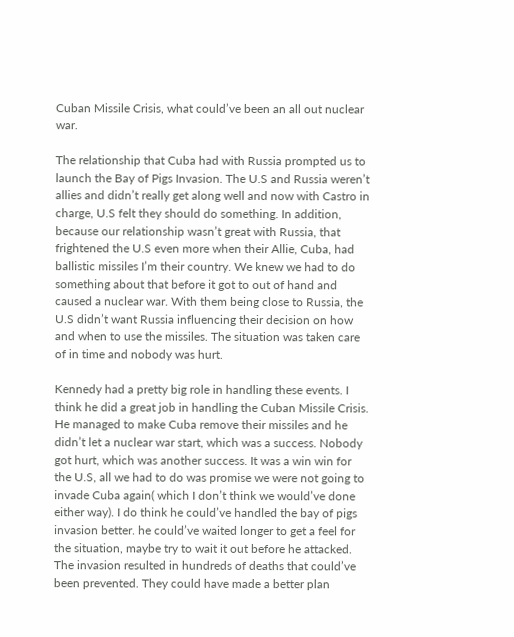Cuban Missile Crisis, what could’ve been an all out nuclear war.

The relationship that Cuba had with Russia prompted us to launch the Bay of Pigs Invasion. The U.S and Russia weren’t allies and didn’t really get along well and now with Castro in charge, U.S felt they should do something. In addition, because our relationship wasn’t great with Russia, that frightened the U.S even more when their Allie, Cuba, had ballistic missiles I’m their country. We knew we had to do something about that before it got to out of hand and caused a nuclear war. With them being close to Russia, the U.S didn’t want Russia influencing their decision on how and when to use the missiles. The situation was taken care of in time and nobody was hurt.

Kennedy had a pretty big role in handling these events. I think he did a great job in handling the Cuban Missile Crisis. He managed to make Cuba remove their missiles and he didn’t let a nuclear war start, which was a success. Nobody got hurt, which was another success. It was a win win for the U.S, all we had to do was promise we were not going to invade Cuba again( which I don’t think we would’ve done either way). I do think he could’ve handled the bay of pigs invasion better. he could’ve waited longer to get a feel for the situation, maybe try to wait it out before he attacked. The invasion resulted in hundreds of deaths that could’ve been prevented. They could have made a better plan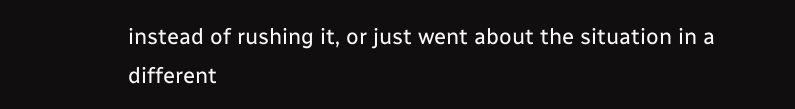instead of rushing it, or just went about the situation in a different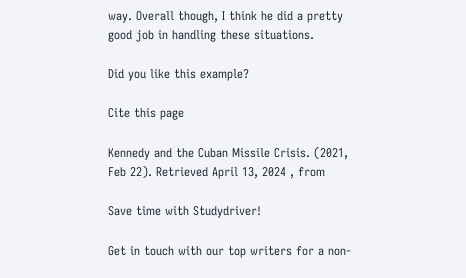way. Overall though, I think he did a pretty good job in handling these situations.

Did you like this example?

Cite this page

Kennedy and the Cuban Missile Crisis. (2021, Feb 22). Retrieved April 13, 2024 , from

Save time with Studydriver!

Get in touch with our top writers for a non-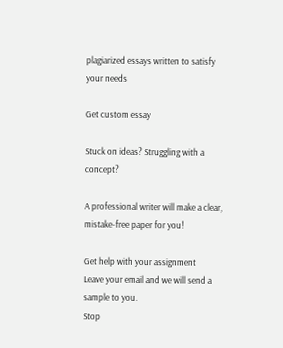plagiarized essays written to satisfy your needs

Get custom essay

Stuck on ideas? Struggling with a concept?

A professional writer will make a clear, mistake-free paper for you!

Get help with your assignment
Leave your email and we will send a sample to you.
Stop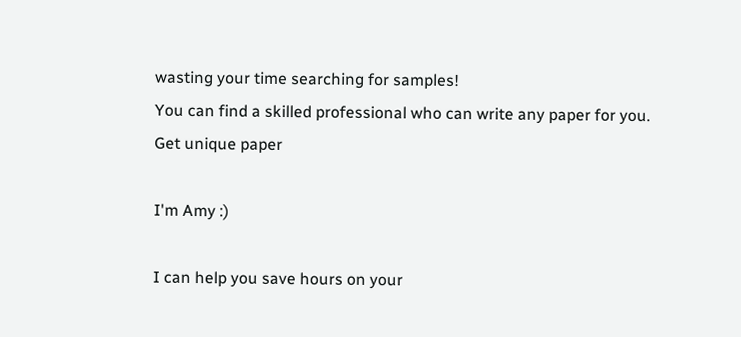wasting your time searching for samples!
You can find a skilled professional who can write any paper for you.
Get unique paper

I'm Amy :)

I can help you save hours on your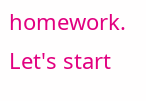homework. Let's start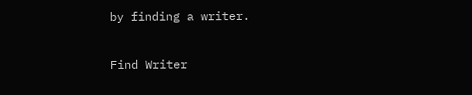by finding a writer.

Find Writer